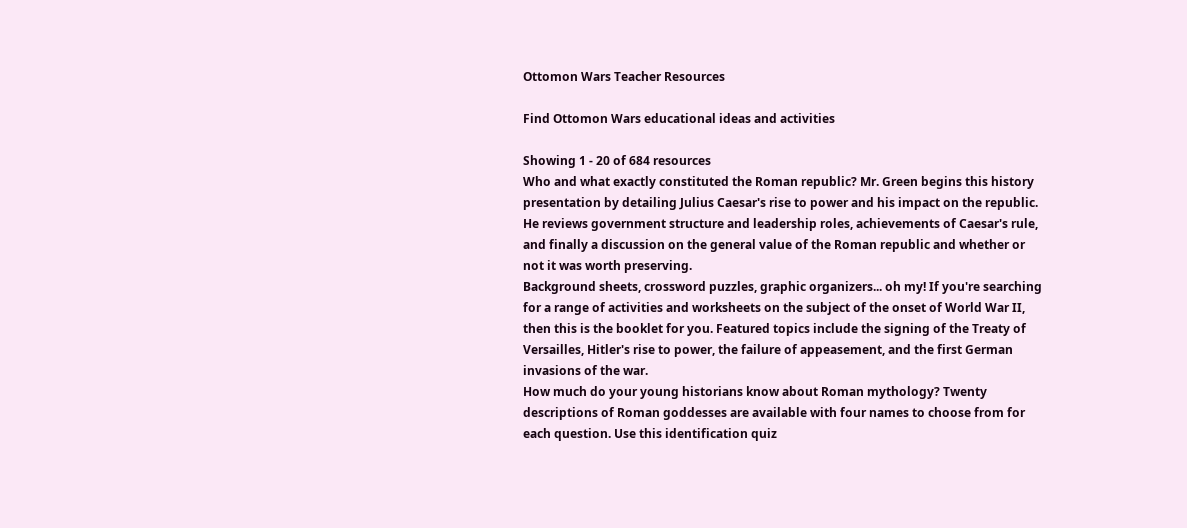Ottomon Wars Teacher Resources

Find Ottomon Wars educational ideas and activities

Showing 1 - 20 of 684 resources
Who and what exactly constituted the Roman republic? Mr. Green begins this history presentation by detailing Julius Caesar's rise to power and his impact on the republic. He reviews government structure and leadership roles, achievements of Caesar's rule, and finally a discussion on the general value of the Roman republic and whether or not it was worth preserving.
Background sheets, crossword puzzles, graphic organizers... oh my! If you're searching for a range of activities and worksheets on the subject of the onset of World War II, then this is the booklet for you. Featured topics include the signing of the Treaty of Versailles, Hitler's rise to power, the failure of appeasement, and the first German invasions of the war.
How much do your young historians know about Roman mythology? Twenty descriptions of Roman goddesses are available with four names to choose from for each question. Use this identification quiz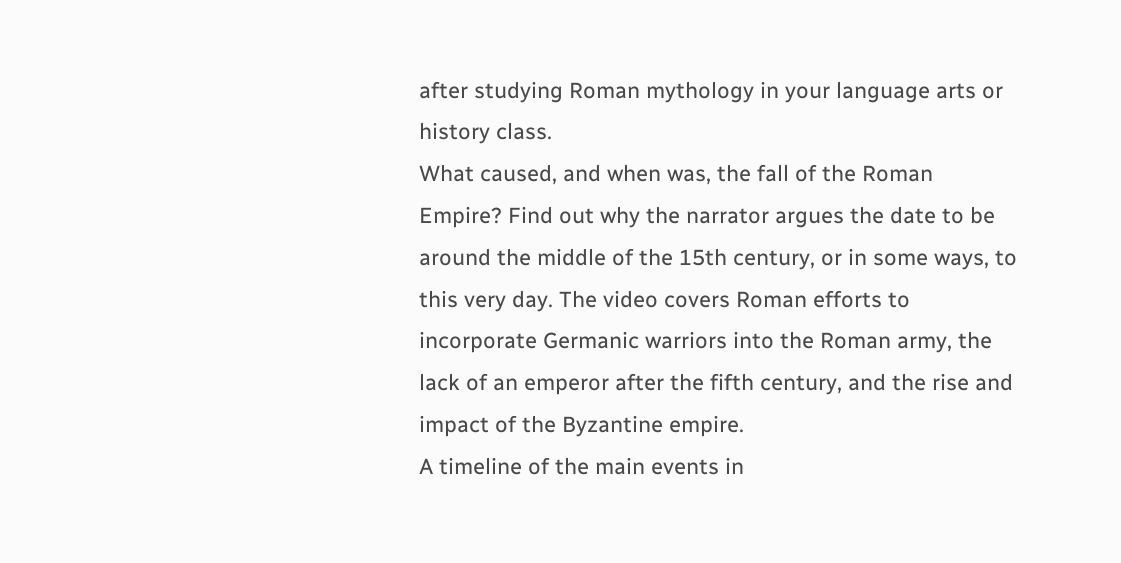after studying Roman mythology in your language arts or history class.
What caused, and when was, the fall of the Roman Empire? Find out why the narrator argues the date to be around the middle of the 15th century, or in some ways, to this very day. The video covers Roman efforts to incorporate Germanic warriors into the Roman army, the lack of an emperor after the fifth century, and the rise and impact of the Byzantine empire.
A timeline of the main events in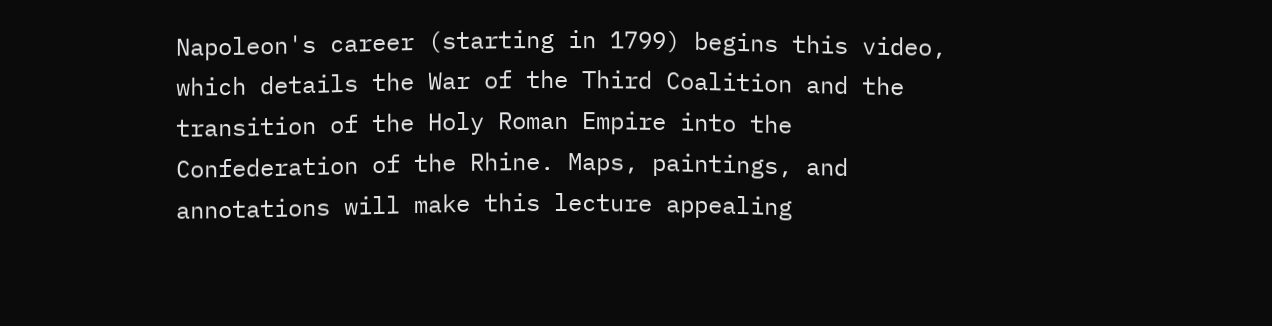Napoleon's career (starting in 1799) begins this video, which details the War of the Third Coalition and the transition of the Holy Roman Empire into the Confederation of the Rhine. Maps, paintings, and annotations will make this lecture appealing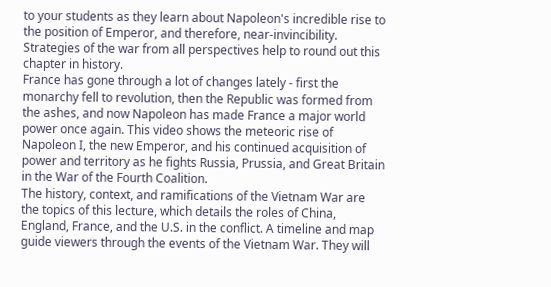to your students as they learn about Napoleon's incredible rise to the position of Emperor, and therefore, near-invincibility. Strategies of the war from all perspectives help to round out this chapter in history.
France has gone through a lot of changes lately - first the monarchy fell to revolution, then the Republic was formed from the ashes, and now Napoleon has made France a major world power once again. This video shows the meteoric rise of Napoleon I, the new Emperor, and his continued acquisition of power and territory as he fights Russia, Prussia, and Great Britain in the War of the Fourth Coalition.
The history, context, and ramifications of the Vietnam War are the topics of this lecture, which details the roles of China, England, France, and the U.S. in the conflict. A timeline and map guide viewers through the events of the Vietnam War. They will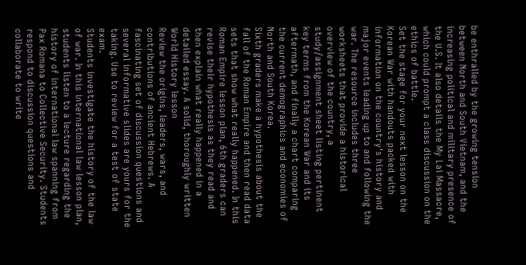be enthralled by the growing tension between North and South Vietnam, and the increasing political and military presence of the U.S. It also details the My Lai Massacre, which could prompt a class discussion on the ethics of battle.
Set the stage for your next lesson on the Korean War with handouts packed with information on the country's history and major events leading up to and following the war. The resource includes three worksheets that provide a historical overview of the country, a study/assignment sheet listing pertinent key terms from the Korean War and its aftermath, and finally a chart comparing the current demographics and economies of North and South Korea.
Sixth graders make a hypothesis about the fall of the Roman Empire and then read data sets that show what really happened. In this Roman Empire lesson plan, 6th graders can revise their hypothesis as they read and then explain what really happened in a detailed essay. A solid, thoroughly written World History lesson
Review the origins, leaders, wars, and contributions of ancient Hebrews. A fascinating set of discussion questions and several informative slides are yours for the taking. Use to review for a test of state exam.
Students investigate the history of the law of war. In this international law lesson plan, students listen to a lecture regarding the history of international law spanning from Pax Romana to Collective Security. Students respond to discussion questions and collaborate to write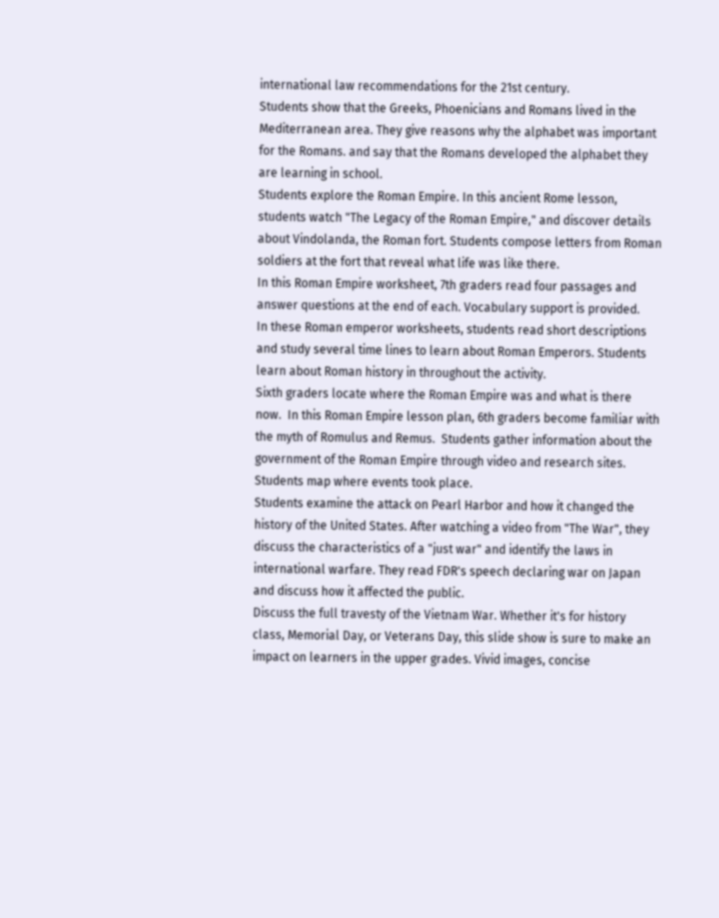international law recommendations for the 21st century.
Students show that the Greeks, Phoenicians and Romans lived in the Mediterranean area. They give reasons why the alphabet was important for the Romans. and say that the Romans developed the alphabet they are learning in school.
Students explore the Roman Empire. In this ancient Rome lesson, students watch "The Legacy of the Roman Empire," and discover details about Vindolanda, the Roman fort. Students compose letters from Roman soldiers at the fort that reveal what life was like there.
In this Roman Empire worksheet, 7th graders read four passages and answer questions at the end of each. Vocabulary support is provided.
In these Roman emperor worksheets, students read short descriptions and study several time lines to learn about Roman Emperors. Students learn about Roman history in throughout the activity.
Sixth graders locate where the Roman Empire was and what is there now.  In this Roman Empire lesson plan, 6th graders become familiar with the myth of Romulus and Remus.  Students gather information about the government of the Roman Empire through video and research sites. Students map where events took place.
Students examine the attack on Pearl Harbor and how it changed the history of the United States. After watching a video from "The War", they discuss the characteristics of a "just war" and identify the laws in international warfare. They read FDR's speech declaring war on Japan and discuss how it affected the public.
Discuss the full travesty of the Vietnam War. Whether it's for history class, Memorial Day, or Veterans Day, this slide show is sure to make an impact on learners in the upper grades. Vivid images, concise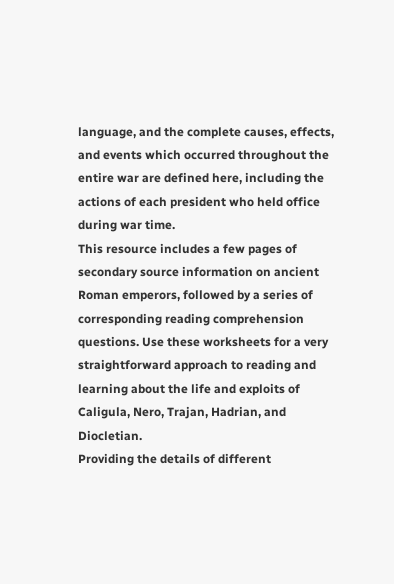language, and the complete causes, effects, and events which occurred throughout the entire war are defined here, including the actions of each president who held office during war time.
This resource includes a few pages of secondary source information on ancient Roman emperors, followed by a series of corresponding reading comprehension questions. Use these worksheets for a very straightforward approach to reading and learning about the life and exploits of Caligula, Nero, Trajan, Hadrian, and Diocletian.
Providing the details of different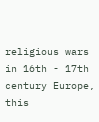religious wars in 16th - 17th century Europe, this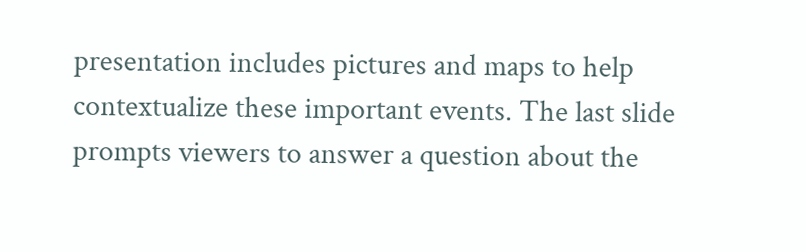presentation includes pictures and maps to help contextualize these important events. The last slide prompts viewers to answer a question about the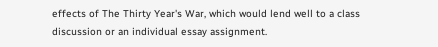effects of The Thirty Year's War, which would lend well to a class discussion or an individual essay assignment.